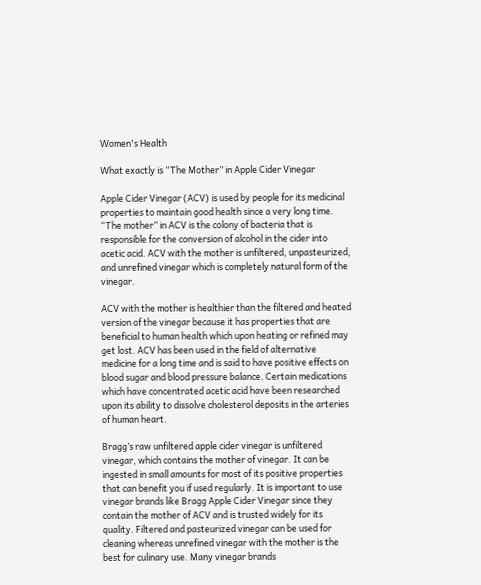Women's Health

What exactly is “The Mother” in Apple Cider Vinegar

Apple Cider Vinegar (ACV) is used by people for its medicinal properties to maintain good health since a very long time. “The mother” in ACV is the colony of bacteria that is responsible for the conversion of alcohol in the cider into acetic acid. ACV with the mother is unfiltered, unpasteurized, and unrefined vinegar which is completely natural form of the vinegar.

ACV with the mother is healthier than the filtered and heated version of the vinegar because it has properties that are beneficial to human health which upon heating or refined may get lost. ACV has been used in the field of alternative medicine for a long time and is said to have positive effects on blood sugar and blood pressure balance. Certain medications which have concentrated acetic acid have been researched upon its ability to dissolve cholesterol deposits in the arteries of human heart.

Bragg’s raw unfiltered apple cider vinegar is unfiltered vinegar, which contains the mother of vinegar. It can be ingested in small amounts for most of its positive properties that can benefit you if used regularly. It is important to use vinegar brands like Bragg Apple Cider Vinegar since they contain the mother of ACV and is trusted widely for its quality. Filtered and pasteurized vinegar can be used for cleaning whereas unrefined vinegar with the mother is the best for culinary use. Many vinegar brands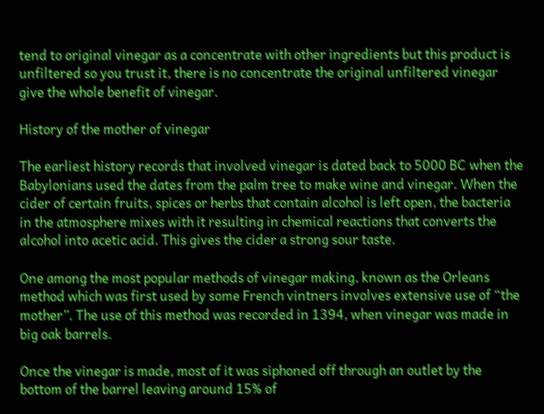tend to original vinegar as a concentrate with other ingredients but this product is unfiltered so you trust it, there is no concentrate the original unfiltered vinegar give the whole benefit of vinegar.

History of the mother of vinegar

The earliest history records that involved vinegar is dated back to 5000 BC when the Babylonians used the dates from the palm tree to make wine and vinegar. When the cider of certain fruits, spices or herbs that contain alcohol is left open, the bacteria in the atmosphere mixes with it resulting in chemical reactions that converts the alcohol into acetic acid. This gives the cider a strong sour taste.

One among the most popular methods of vinegar making, known as the Orleans method which was first used by some French vintners involves extensive use of “the mother”. The use of this method was recorded in 1394, when vinegar was made in big oak barrels.

Once the vinegar is made, most of it was siphoned off through an outlet by the bottom of the barrel leaving around 15% of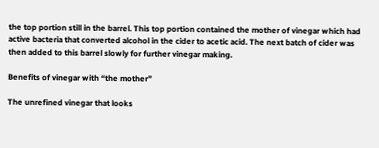the top portion still in the barrel. This top portion contained the mother of vinegar which had active bacteria that converted alcohol in the cider to acetic acid. The next batch of cider was then added to this barrel slowly for further vinegar making.

Benefits of vinegar with “the mother”

The unrefined vinegar that looks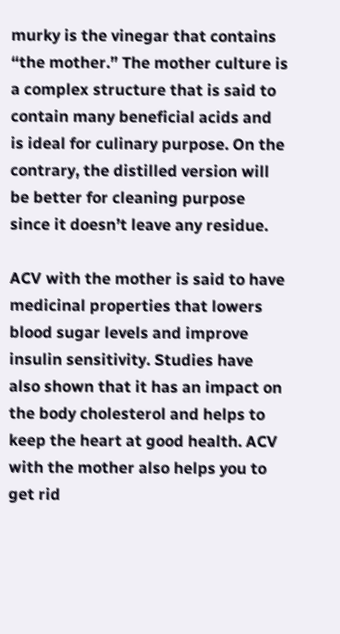murky is the vinegar that contains “the mother.” The mother culture is a complex structure that is said to contain many beneficial acids and is ideal for culinary purpose. On the contrary, the distilled version will be better for cleaning purpose since it doesn’t leave any residue.

ACV with the mother is said to have medicinal properties that lowers blood sugar levels and improve insulin sensitivity. Studies have also shown that it has an impact on the body cholesterol and helps to keep the heart at good health. ACV with the mother also helps you to get rid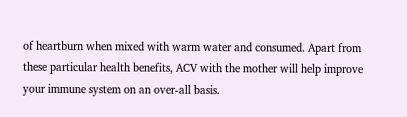of heartburn when mixed with warm water and consumed. Apart from these particular health benefits, ACV with the mother will help improve your immune system on an over-all basis.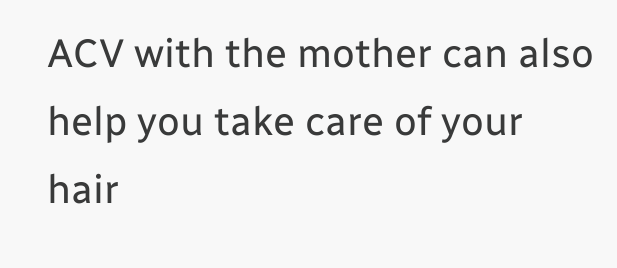ACV with the mother can also help you take care of your hair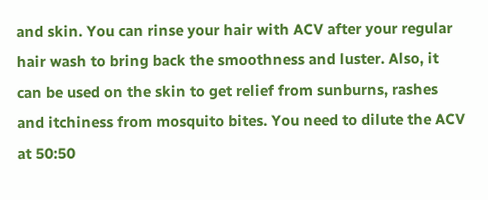and skin. You can rinse your hair with ACV after your regular hair wash to bring back the smoothness and luster. Also, it can be used on the skin to get relief from sunburns, rashes and itchiness from mosquito bites. You need to dilute the ACV at 50:50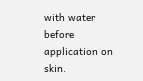with water before application on skin.